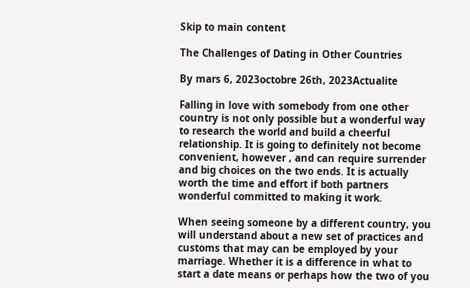Skip to main content

The Challenges of Dating in Other Countries

By mars 6, 2023octobre 26th, 2023Actualite

Falling in love with somebody from one other country is not only possible but a wonderful way to research the world and build a cheerful relationship. It is going to definitely not become convenient, however , and can require surrender and big choices on the two ends. It is actually worth the time and effort if both partners wonderful committed to making it work.

When seeing someone by a different country, you will understand about a new set of practices and customs that may can be employed by your marriage. Whether it is a difference in what to start a date means or perhaps how the two of you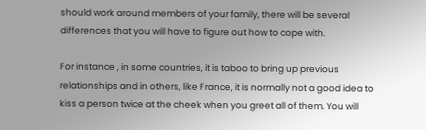should work around members of your family, there will be several differences that you will have to figure out how to cope with.

For instance , in some countries, it is taboo to bring up previous relationships and in others, like France, it is normally not a good idea to kiss a person twice at the cheek when you greet all of them. You will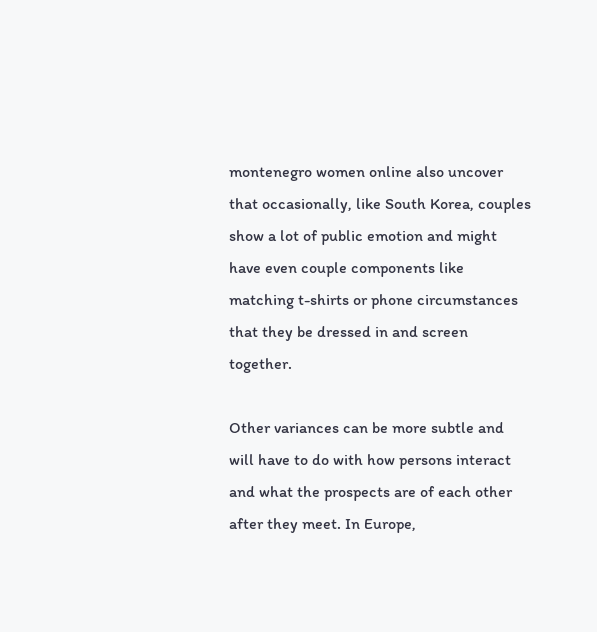montenegro women online also uncover that occasionally, like South Korea, couples show a lot of public emotion and might have even couple components like matching t-shirts or phone circumstances that they be dressed in and screen together.

Other variances can be more subtle and will have to do with how persons interact and what the prospects are of each other after they meet. In Europe,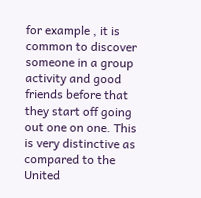for example , it is common to discover someone in a group activity and good friends before that they start off going out one on one. This is very distinctive as compared to the United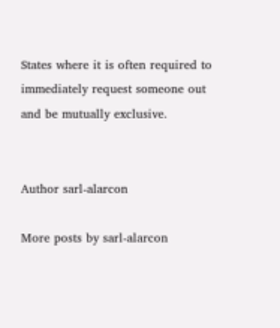States where it is often required to immediately request someone out and be mutually exclusive.


Author sarl-alarcon

More posts by sarl-alarcon